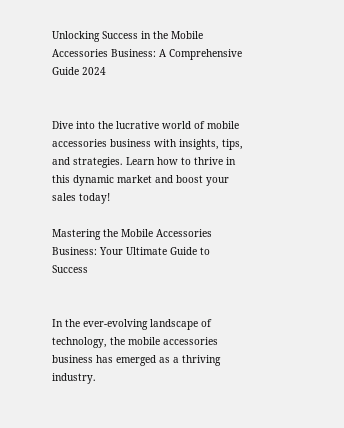Unlocking Success in the Mobile Accessories Business: A Comprehensive Guide 2024


Dive into the lucrative world of mobile accessories business with insights, tips, and strategies. Learn how to thrive in this dynamic market and boost your sales today!

Mastering the Mobile Accessories Business: Your Ultimate Guide to Success


In the ever-evolving landscape of technology, the mobile accessories business has emerged as a thriving industry.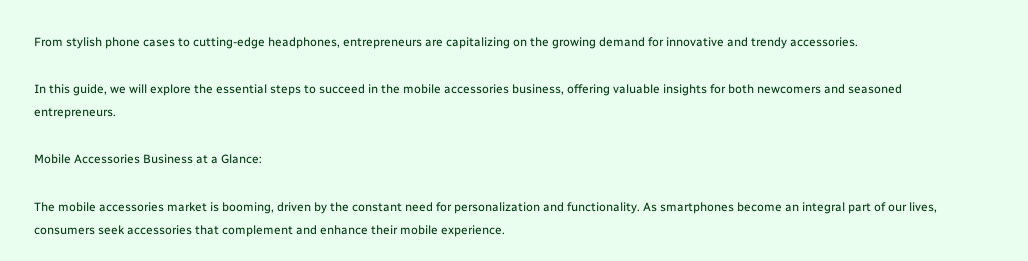From stylish phone cases to cutting-edge headphones, entrepreneurs are capitalizing on the growing demand for innovative and trendy accessories.

In this guide, we will explore the essential steps to succeed in the mobile accessories business, offering valuable insights for both newcomers and seasoned entrepreneurs.

Mobile Accessories Business at a Glance:

The mobile accessories market is booming, driven by the constant need for personalization and functionality. As smartphones become an integral part of our lives, consumers seek accessories that complement and enhance their mobile experience.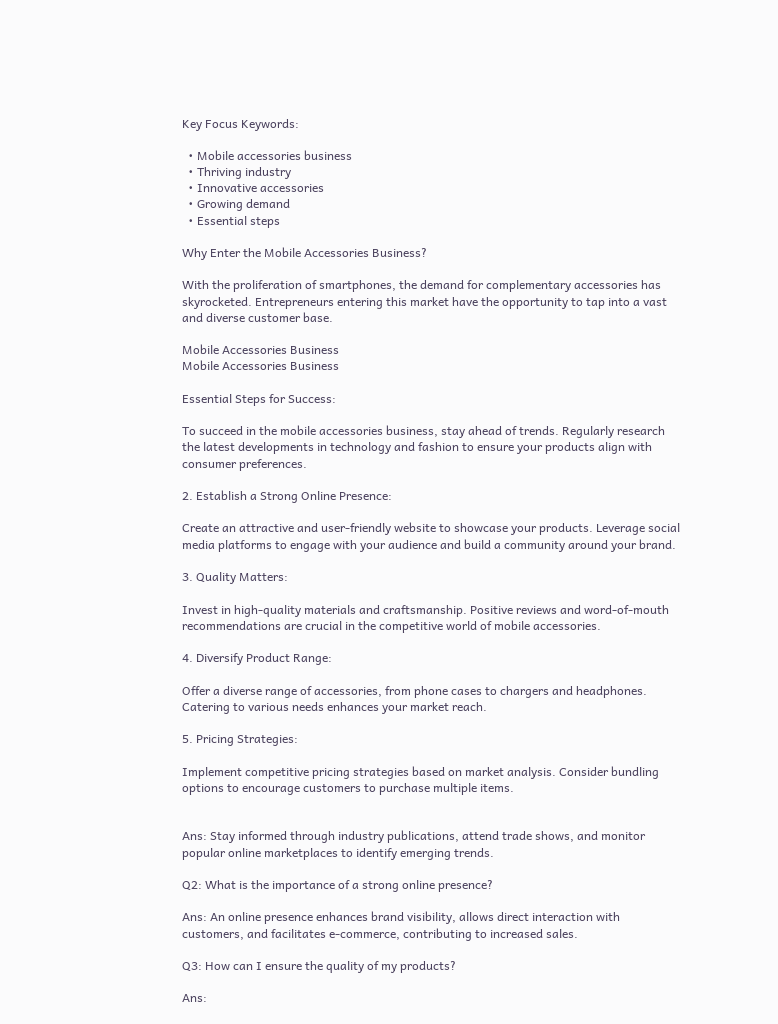Key Focus Keywords:

  • Mobile accessories business
  • Thriving industry
  • Innovative accessories
  • Growing demand
  • Essential steps

Why Enter the Mobile Accessories Business?

With the proliferation of smartphones, the demand for complementary accessories has skyrocketed. Entrepreneurs entering this market have the opportunity to tap into a vast and diverse customer base.

Mobile Accessories Business
Mobile Accessories Business

Essential Steps for Success:

To succeed in the mobile accessories business, stay ahead of trends. Regularly research the latest developments in technology and fashion to ensure your products align with consumer preferences.

2. Establish a Strong Online Presence:

Create an attractive and user-friendly website to showcase your products. Leverage social media platforms to engage with your audience and build a community around your brand.

3. Quality Matters:

Invest in high-quality materials and craftsmanship. Positive reviews and word-of-mouth recommendations are crucial in the competitive world of mobile accessories.

4. Diversify Product Range:

Offer a diverse range of accessories, from phone cases to chargers and headphones. Catering to various needs enhances your market reach.

5. Pricing Strategies:

Implement competitive pricing strategies based on market analysis. Consider bundling options to encourage customers to purchase multiple items.


Ans: Stay informed through industry publications, attend trade shows, and monitor popular online marketplaces to identify emerging trends.

Q2: What is the importance of a strong online presence?

Ans: An online presence enhances brand visibility, allows direct interaction with customers, and facilitates e-commerce, contributing to increased sales.

Q3: How can I ensure the quality of my products?

Ans: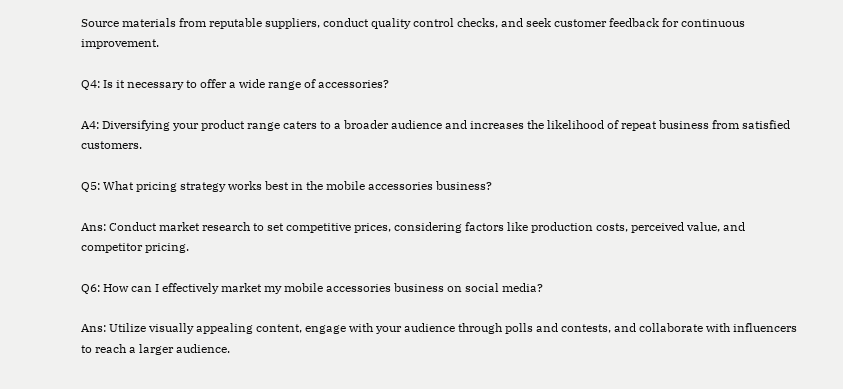Source materials from reputable suppliers, conduct quality control checks, and seek customer feedback for continuous improvement.

Q4: Is it necessary to offer a wide range of accessories?

A4: Diversifying your product range caters to a broader audience and increases the likelihood of repeat business from satisfied customers.

Q5: What pricing strategy works best in the mobile accessories business?

Ans: Conduct market research to set competitive prices, considering factors like production costs, perceived value, and competitor pricing.

Q6: How can I effectively market my mobile accessories business on social media?

Ans: Utilize visually appealing content, engage with your audience through polls and contests, and collaborate with influencers to reach a larger audience.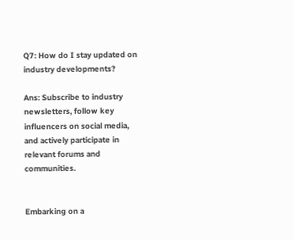Q7: How do I stay updated on industry developments?

Ans: Subscribe to industry newsletters, follow key influencers on social media, and actively participate in relevant forums and communities.


Embarking on a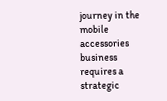journey in the mobile accessories business requires a strategic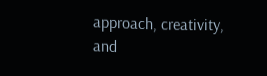approach, creativity, and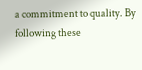a commitment to quality. By following these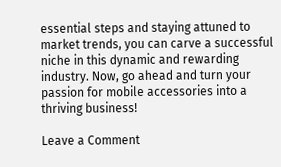essential steps and staying attuned to market trends, you can carve a successful niche in this dynamic and rewarding industry. Now, go ahead and turn your passion for mobile accessories into a thriving business!

Leave a Comment